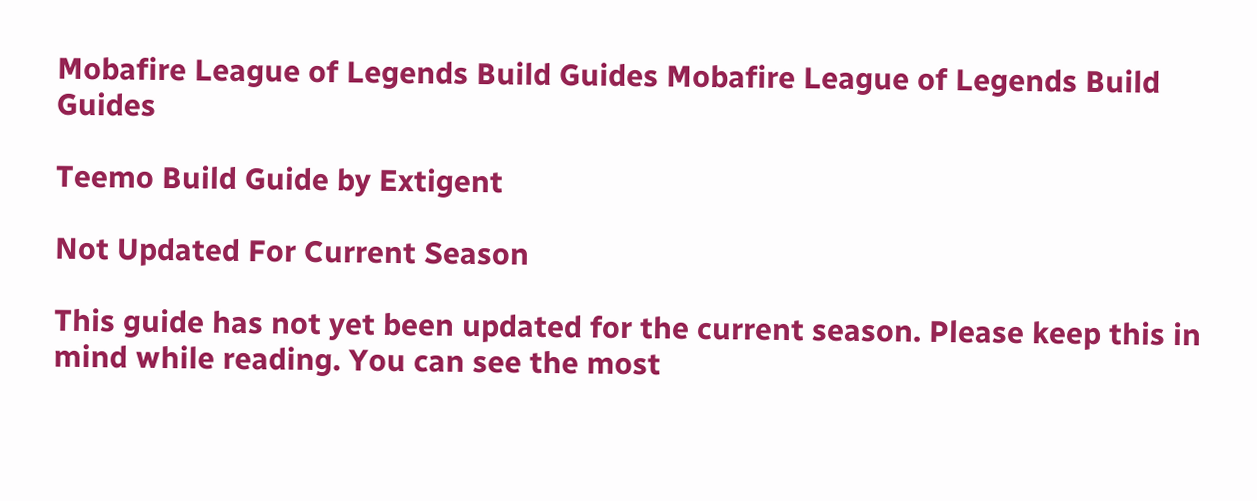Mobafire League of Legends Build Guides Mobafire League of Legends Build Guides

Teemo Build Guide by Extigent

Not Updated For Current Season

This guide has not yet been updated for the current season. Please keep this in mind while reading. You can see the most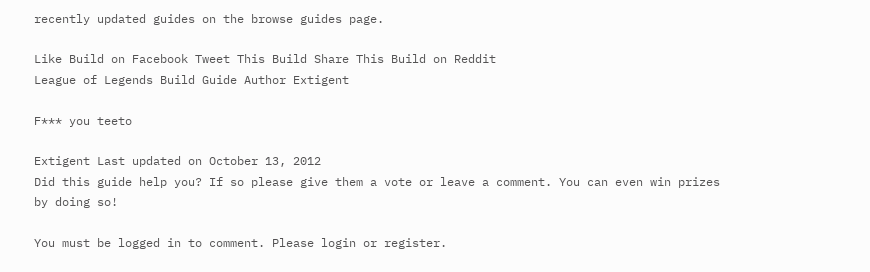recently updated guides on the browse guides page.

Like Build on Facebook Tweet This Build Share This Build on Reddit
League of Legends Build Guide Author Extigent

F*** you teeto

Extigent Last updated on October 13, 2012
Did this guide help you? If so please give them a vote or leave a comment. You can even win prizes by doing so!

You must be logged in to comment. Please login or register.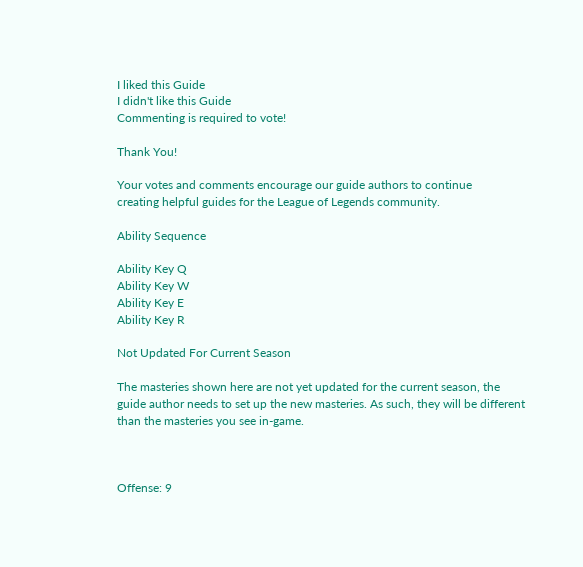I liked this Guide
I didn't like this Guide
Commenting is required to vote!

Thank You!

Your votes and comments encourage our guide authors to continue
creating helpful guides for the League of Legends community.

Ability Sequence

Ability Key Q
Ability Key W
Ability Key E
Ability Key R

Not Updated For Current Season

The masteries shown here are not yet updated for the current season, the guide author needs to set up the new masteries. As such, they will be different than the masteries you see in-game.



Offense: 9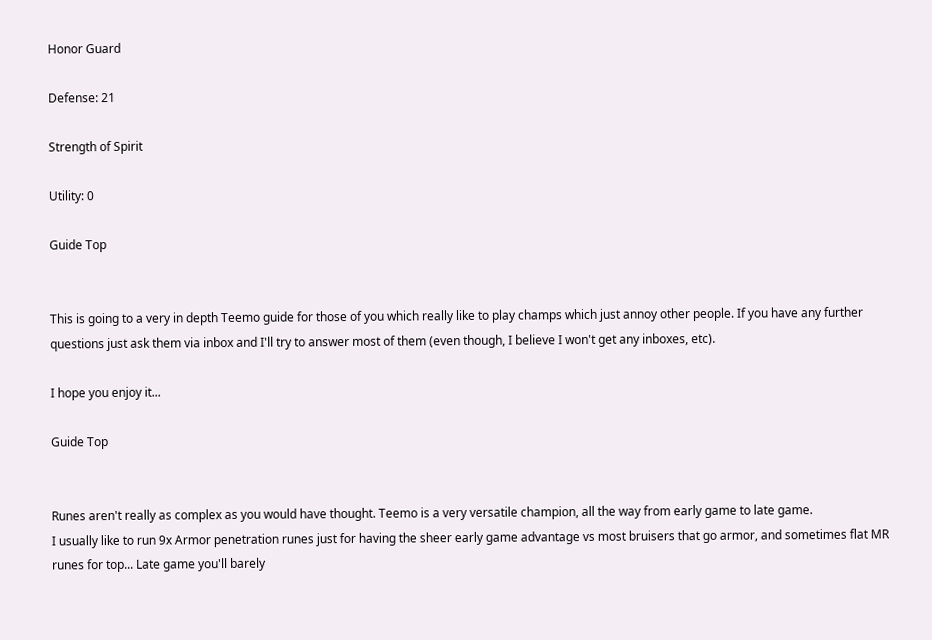Honor Guard

Defense: 21

Strength of Spirit

Utility: 0

Guide Top


This is going to a very in depth Teemo guide for those of you which really like to play champs which just annoy other people. If you have any further questions just ask them via inbox and I'll try to answer most of them (even though, I believe I won't get any inboxes, etc).

I hope you enjoy it...

Guide Top


Runes aren't really as complex as you would have thought. Teemo is a very versatile champion, all the way from early game to late game.
I usually like to run 9x Armor penetration runes just for having the sheer early game advantage vs most bruisers that go armor, and sometimes flat MR runes for top... Late game you'll barely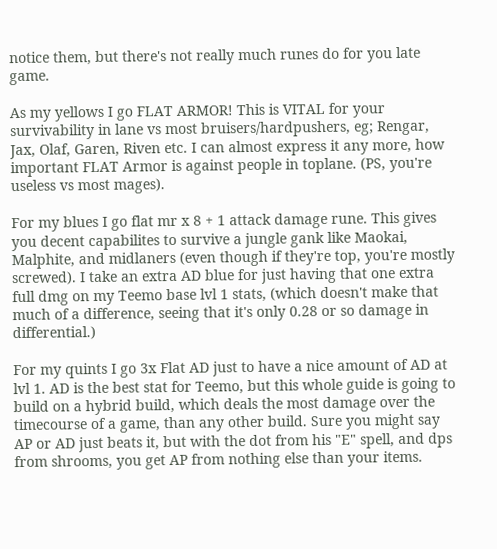notice them, but there's not really much runes do for you late game.

As my yellows I go FLAT ARMOR! This is VITAL for your survivability in lane vs most bruisers/hardpushers, eg; Rengar, Jax, Olaf, Garen, Riven etc. I can almost express it any more, how important FLAT Armor is against people in toplane. (PS, you're useless vs most mages).

For my blues I go flat mr x 8 + 1 attack damage rune. This gives you decent capabilites to survive a jungle gank like Maokai, Malphite, and midlaners (even though if they're top, you're mostly screwed). I take an extra AD blue for just having that one extra full dmg on my Teemo base lvl 1 stats, (which doesn't make that much of a difference, seeing that it's only 0.28 or so damage in differential.)

For my quints I go 3x Flat AD just to have a nice amount of AD at lvl 1. AD is the best stat for Teemo, but this whole guide is going to build on a hybrid build, which deals the most damage over the timecourse of a game, than any other build. Sure you might say AP or AD just beats it, but with the dot from his "E" spell, and dps from shrooms, you get AP from nothing else than your items.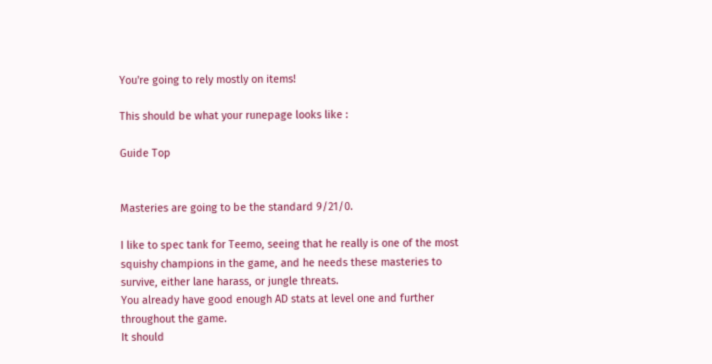You're going to rely mostly on items!

This should be what your runepage looks like :

Guide Top


Masteries are going to be the standard 9/21/0.

I like to spec tank for Teemo, seeing that he really is one of the most squishy champions in the game, and he needs these masteries to survive, either lane harass, or jungle threats.
You already have good enough AD stats at level one and further throughout the game.
It should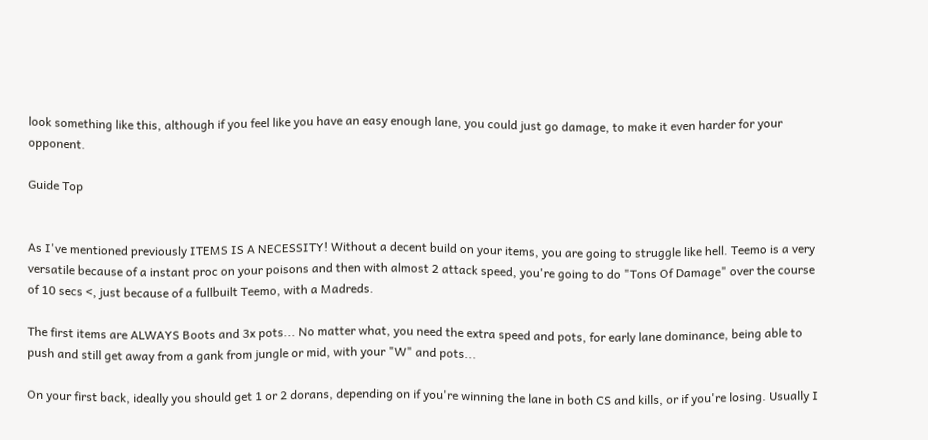look something like this, although if you feel like you have an easy enough lane, you could just go damage, to make it even harder for your opponent.

Guide Top


As I've mentioned previously ITEMS IS A NECESSITY! Without a decent build on your items, you are going to struggle like hell. Teemo is a very versatile because of a instant proc on your poisons and then with almost 2 attack speed, you're going to do "Tons Of Damage" over the course of 10 secs <, just because of a fullbuilt Teemo, with a Madreds.

The first items are ALWAYS Boots and 3x pots... No matter what, you need the extra speed and pots, for early lane dominance, being able to push and still get away from a gank from jungle or mid, with your "W" and pots...

On your first back, ideally you should get 1 or 2 dorans, depending on if you're winning the lane in both CS and kills, or if you're losing. Usually I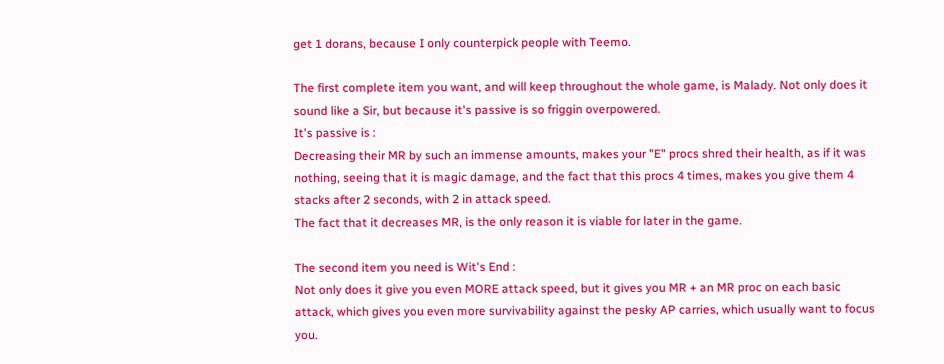get 1 dorans, because I only counterpick people with Teemo.

The first complete item you want, and will keep throughout the whole game, is Malady. Not only does it sound like a Sir, but because it's passive is so friggin overpowered.
It's passive is :
Decreasing their MR by such an immense amounts, makes your "E" procs shred their health, as if it was nothing, seeing that it is magic damage, and the fact that this procs 4 times, makes you give them 4 stacks after 2 seconds, with 2 in attack speed.
The fact that it decreases MR, is the only reason it is viable for later in the game.

The second item you need is Wit's End :
Not only does it give you even MORE attack speed, but it gives you MR + an MR proc on each basic attack, which gives you even more survivability against the pesky AP carries, which usually want to focus you.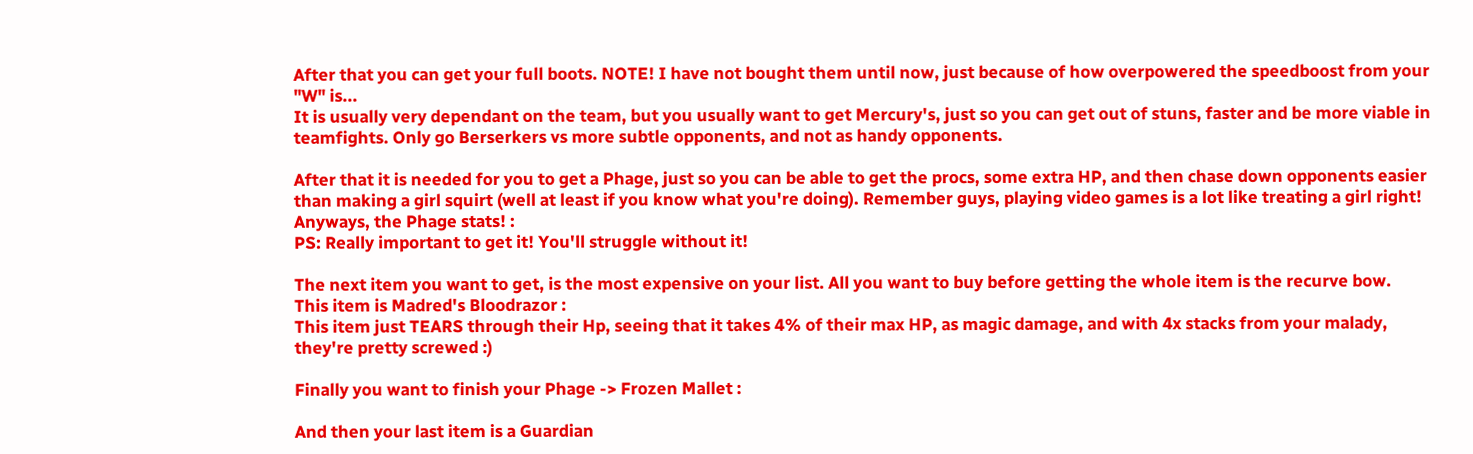After that you can get your full boots. NOTE! I have not bought them until now, just because of how overpowered the speedboost from your "W" is...
It is usually very dependant on the team, but you usually want to get Mercury's, just so you can get out of stuns, faster and be more viable in teamfights. Only go Berserkers vs more subtle opponents, and not as handy opponents.

After that it is needed for you to get a Phage, just so you can be able to get the procs, some extra HP, and then chase down opponents easier than making a girl squirt (well at least if you know what you're doing). Remember guys, playing video games is a lot like treating a girl right!
Anyways, the Phage stats! :
PS: Really important to get it! You'll struggle without it!

The next item you want to get, is the most expensive on your list. All you want to buy before getting the whole item is the recurve bow.
This item is Madred's Bloodrazor :
This item just TEARS through their Hp, seeing that it takes 4% of their max HP, as magic damage, and with 4x stacks from your malady, they're pretty screwed :)

Finally you want to finish your Phage -> Frozen Mallet :

And then your last item is a Guardian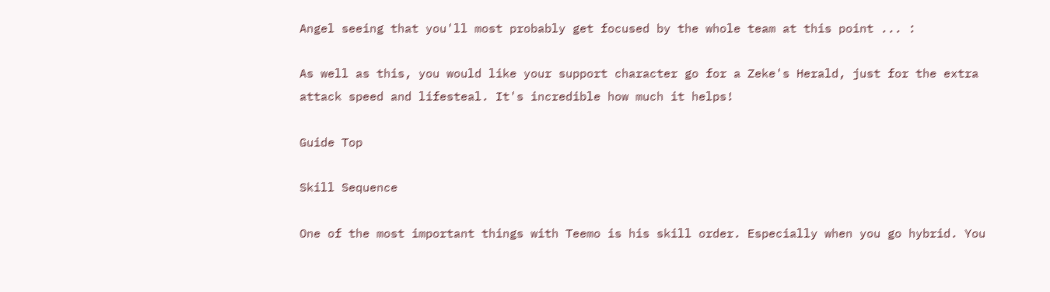Angel seeing that you'll most probably get focused by the whole team at this point ... :

As well as this, you would like your support character go for a Zeke's Herald, just for the extra attack speed and lifesteal. It's incredible how much it helps!

Guide Top

Skill Sequence

One of the most important things with Teemo is his skill order. Especially when you go hybrid. You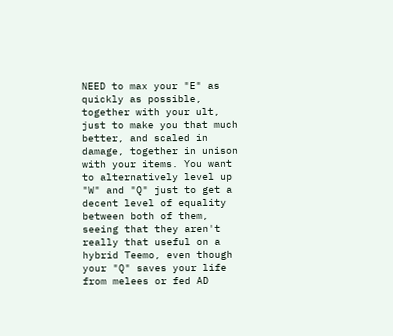NEED to max your "E" as quickly as possible, together with your ult, just to make you that much better, and scaled in damage, together in unison with your items. You want to alternatively level up "W" and "Q" just to get a decent level of equality between both of them, seeing that they aren't really that useful on a hybrid Teemo, even though your "Q" saves your life from melees or fed AD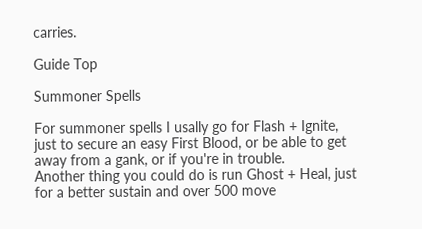carries.

Guide Top

Summoner Spells

For summoner spells I usally go for Flash + Ignite, just to secure an easy First Blood, or be able to get away from a gank, or if you're in trouble.
Another thing you could do is run Ghost + Heal, just for a better sustain and over 500 move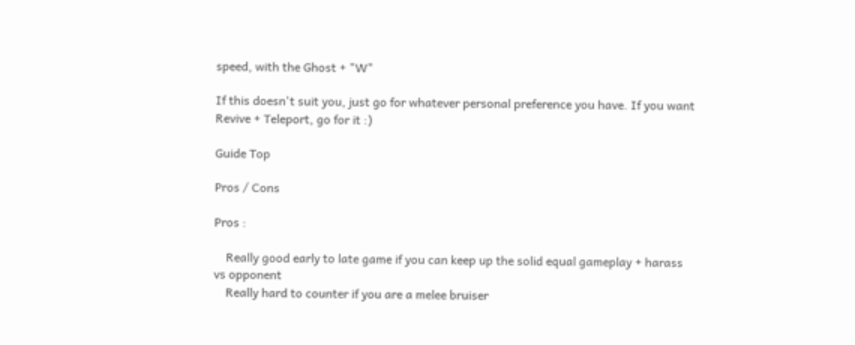speed, with the Ghost + "W"

If this doesn't suit you, just go for whatever personal preference you have. If you want Revive + Teleport, go for it :)

Guide Top

Pros / Cons

Pros :

    Really good early to late game if you can keep up the solid equal gameplay + harass vs opponent
    Really hard to counter if you are a melee bruiser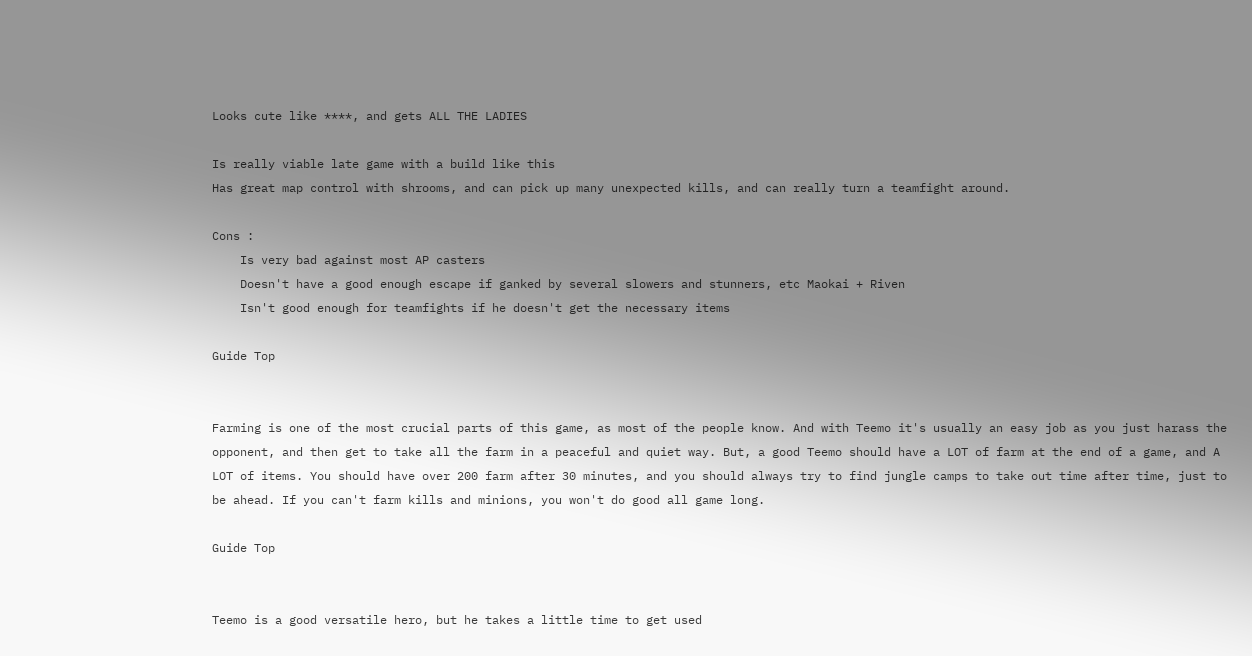Looks cute like ****, and gets ALL THE LADIES

Is really viable late game with a build like this
Has great map control with shrooms, and can pick up many unexpected kills, and can really turn a teamfight around.

Cons :
    Is very bad against most AP casters
    Doesn't have a good enough escape if ganked by several slowers and stunners, etc Maokai + Riven
    Isn't good enough for teamfights if he doesn't get the necessary items

Guide Top


Farming is one of the most crucial parts of this game, as most of the people know. And with Teemo it's usually an easy job as you just harass the opponent, and then get to take all the farm in a peaceful and quiet way. But, a good Teemo should have a LOT of farm at the end of a game, and A LOT of items. You should have over 200 farm after 30 minutes, and you should always try to find jungle camps to take out time after time, just to be ahead. If you can't farm kills and minions, you won't do good all game long.

Guide Top


Teemo is a good versatile hero, but he takes a little time to get used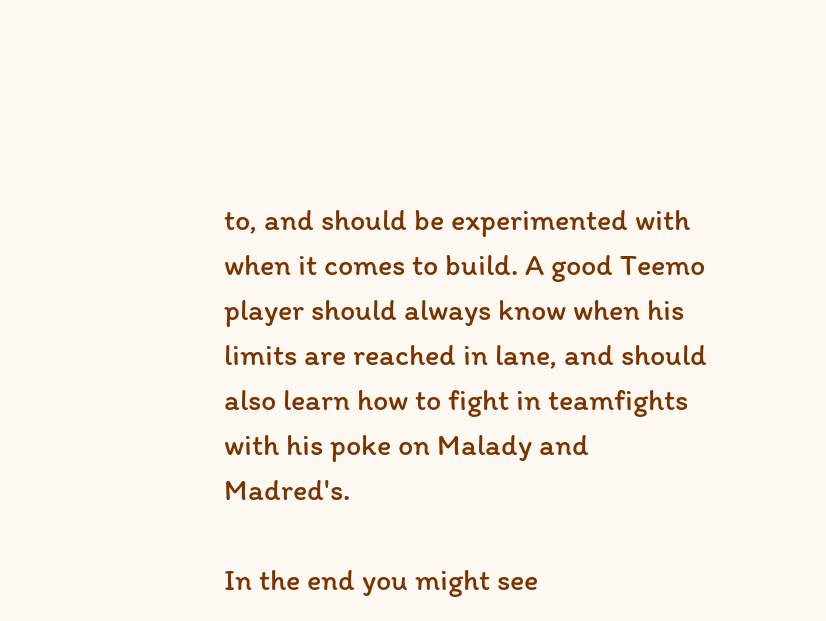to, and should be experimented with when it comes to build. A good Teemo player should always know when his limits are reached in lane, and should also learn how to fight in teamfights with his poke on Malady and Madred's.

In the end you might see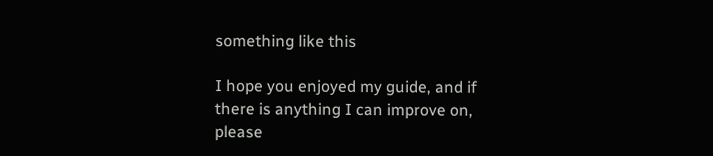something like this

I hope you enjoyed my guide, and if there is anything I can improve on, please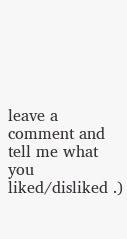leave a comment and tell me what you liked/disliked .)